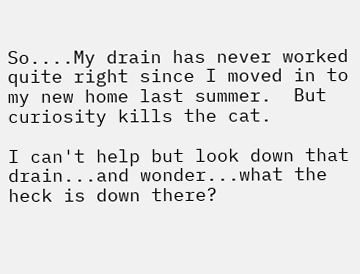So....My drain has never worked quite right since I moved in to my new home last summer.  But curiosity kills the cat.

I can't help but look down that drain...and wonder...what the heck is down there?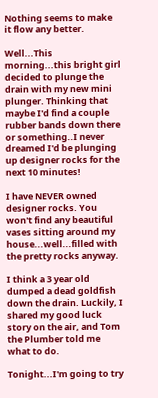Nothing seems to make it flow any better.

Well...This morning...this bright girl decided to plunge the drain with my new mini plunger. Thinking that maybe I'd find a couple rubber bands down there or something..I never dreamed I'd be plunging up designer rocks for the next 10 minutes!

I have NEVER owned designer rocks. You won't find any beautiful vases sitting around my house...well...filled with the pretty rocks anyway.

I think a 3 year old dumped a dead goldfish down the drain. Luckily, I shared my good luck story on the air, and Tom the Plumber told me what to do.

Tonight...I'm going to try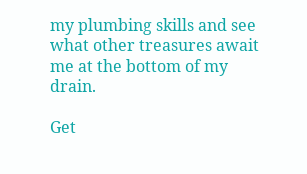my plumbing skills and see what other treasures await me at the bottom of my drain.

Get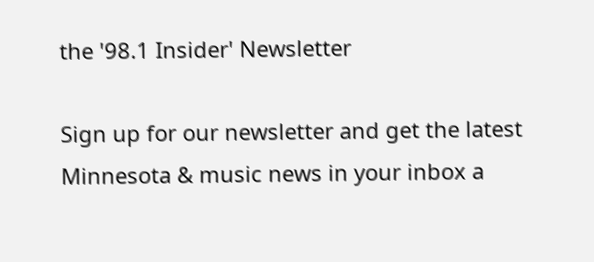the '98.1 Insider' Newsletter

Sign up for our newsletter and get the latest Minnesota & music news in your inbox a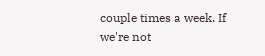couple times a week. If we're not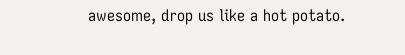awesome, drop us like a hot potato.